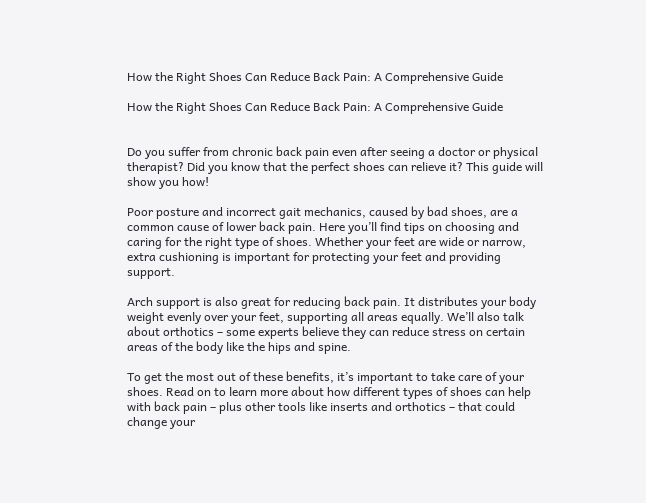How the Right Shoes Can Reduce Back Pain: A Comprehensive Guide

How the Right Shoes Can Reduce Back Pain: A Comprehensive Guide


Do you suffer from chronic back pain even after seeing a doctor or physical therapist? Did you know that the perfect shoes can relieve it? This guide will show you how!

Poor posture and incorrect gait mechanics, caused by bad shoes, are a common cause of lower back pain. Here you’ll find tips on choosing and caring for the right type of shoes. Whether your feet are wide or narrow, extra cushioning is important for protecting your feet and providing support.

Arch support is also great for reducing back pain. It distributes your body weight evenly over your feet, supporting all areas equally. We’ll also talk about orthotics – some experts believe they can reduce stress on certain areas of the body like the hips and spine.

To get the most out of these benefits, it’s important to take care of your shoes. Read on to learn more about how different types of shoes can help with back pain – plus other tools like inserts and orthotics – that could change your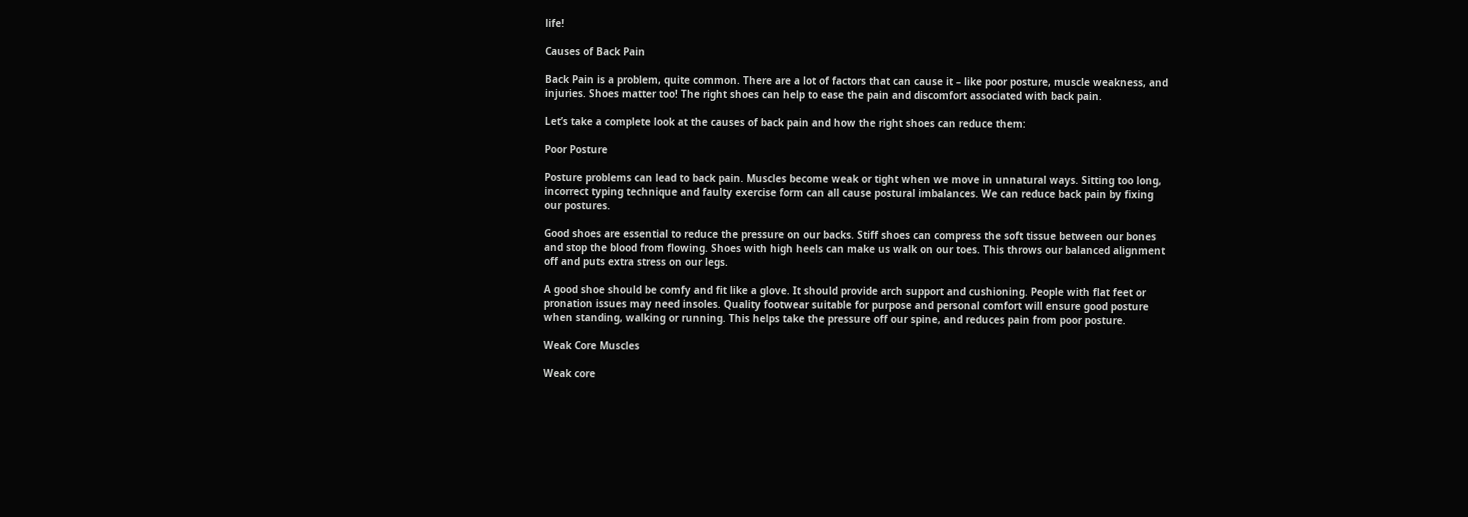life!

Causes of Back Pain

Back Pain is a problem, quite common. There are a lot of factors that can cause it – like poor posture, muscle weakness, and injuries. Shoes matter too! The right shoes can help to ease the pain and discomfort associated with back pain.

Let’s take a complete look at the causes of back pain and how the right shoes can reduce them:

Poor Posture

Posture problems can lead to back pain. Muscles become weak or tight when we move in unnatural ways. Sitting too long, incorrect typing technique and faulty exercise form can all cause postural imbalances. We can reduce back pain by fixing our postures.

Good shoes are essential to reduce the pressure on our backs. Stiff shoes can compress the soft tissue between our bones and stop the blood from flowing. Shoes with high heels can make us walk on our toes. This throws our balanced alignment off and puts extra stress on our legs.

A good shoe should be comfy and fit like a glove. It should provide arch support and cushioning. People with flat feet or pronation issues may need insoles. Quality footwear suitable for purpose and personal comfort will ensure good posture when standing, walking or running. This helps take the pressure off our spine, and reduces pain from poor posture.

Weak Core Muscles

Weak core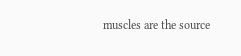muscles are the source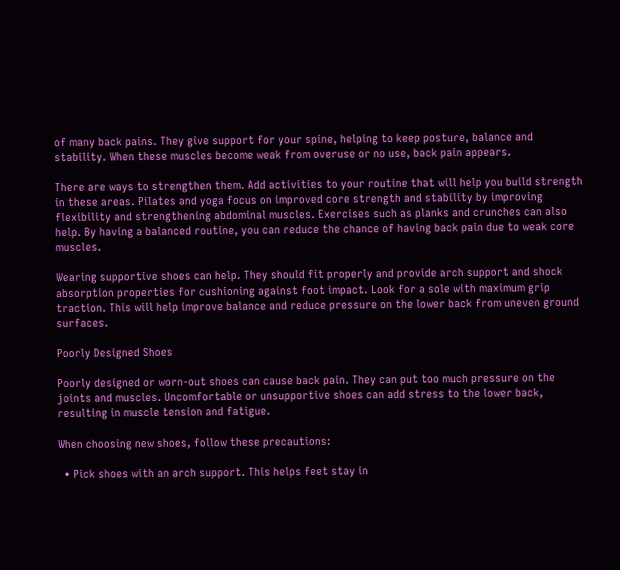of many back pains. They give support for your spine, helping to keep posture, balance and stability. When these muscles become weak from overuse or no use, back pain appears.

There are ways to strengthen them. Add activities to your routine that will help you build strength in these areas. Pilates and yoga focus on improved core strength and stability by improving flexibility and strengthening abdominal muscles. Exercises such as planks and crunches can also help. By having a balanced routine, you can reduce the chance of having back pain due to weak core muscles.

Wearing supportive shoes can help. They should fit properly and provide arch support and shock absorption properties for cushioning against foot impact. Look for a sole with maximum grip traction. This will help improve balance and reduce pressure on the lower back from uneven ground surfaces.

Poorly Designed Shoes

Poorly designed or worn-out shoes can cause back pain. They can put too much pressure on the joints and muscles. Uncomfortable or unsupportive shoes can add stress to the lower back, resulting in muscle tension and fatigue.

When choosing new shoes, follow these precautions:

  • Pick shoes with an arch support. This helps feet stay in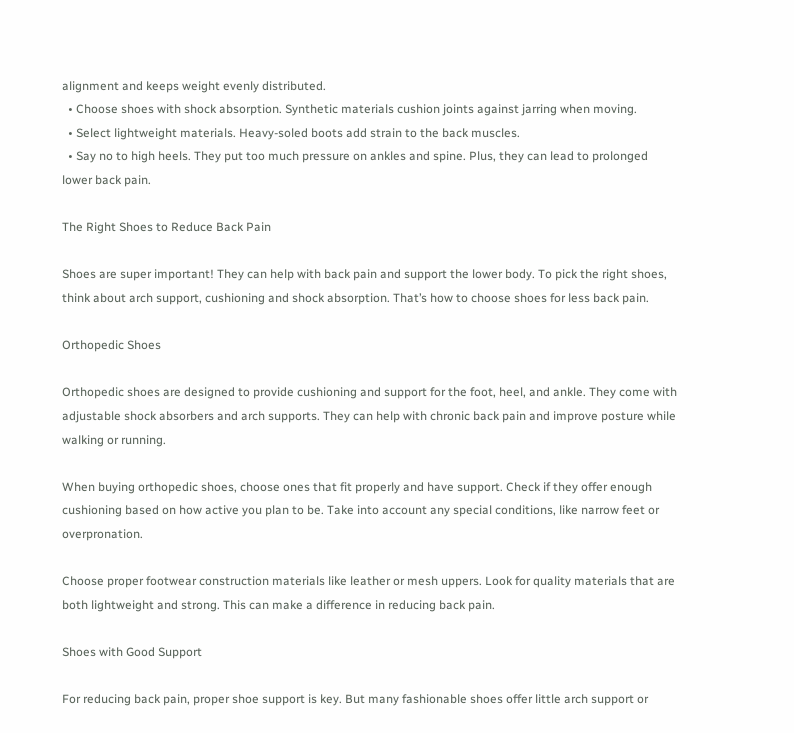alignment and keeps weight evenly distributed.
  • Choose shoes with shock absorption. Synthetic materials cushion joints against jarring when moving.
  • Select lightweight materials. Heavy-soled boots add strain to the back muscles.
  • Say no to high heels. They put too much pressure on ankles and spine. Plus, they can lead to prolonged lower back pain.

The Right Shoes to Reduce Back Pain

Shoes are super important! They can help with back pain and support the lower body. To pick the right shoes, think about arch support, cushioning and shock absorption. That’s how to choose shoes for less back pain.

Orthopedic Shoes

Orthopedic shoes are designed to provide cushioning and support for the foot, heel, and ankle. They come with adjustable shock absorbers and arch supports. They can help with chronic back pain and improve posture while walking or running.

When buying orthopedic shoes, choose ones that fit properly and have support. Check if they offer enough cushioning based on how active you plan to be. Take into account any special conditions, like narrow feet or overpronation.

Choose proper footwear construction materials like leather or mesh uppers. Look for quality materials that are both lightweight and strong. This can make a difference in reducing back pain.

Shoes with Good Support

For reducing back pain, proper shoe support is key. But many fashionable shoes offer little arch support or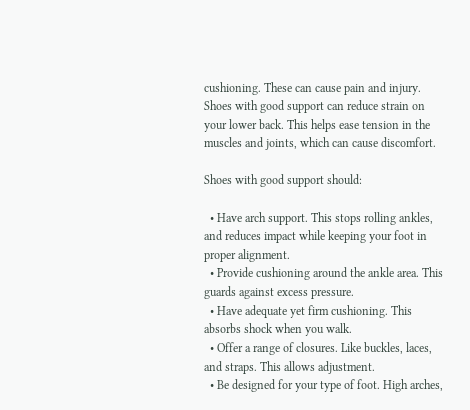cushioning. These can cause pain and injury. Shoes with good support can reduce strain on your lower back. This helps ease tension in the muscles and joints, which can cause discomfort.

Shoes with good support should:

  • Have arch support. This stops rolling ankles, and reduces impact while keeping your foot in proper alignment.
  • Provide cushioning around the ankle area. This guards against excess pressure.
  • Have adequate yet firm cushioning. This absorbs shock when you walk.
  • Offer a range of closures. Like buckles, laces, and straps. This allows adjustment.
  • Be designed for your type of foot. High arches,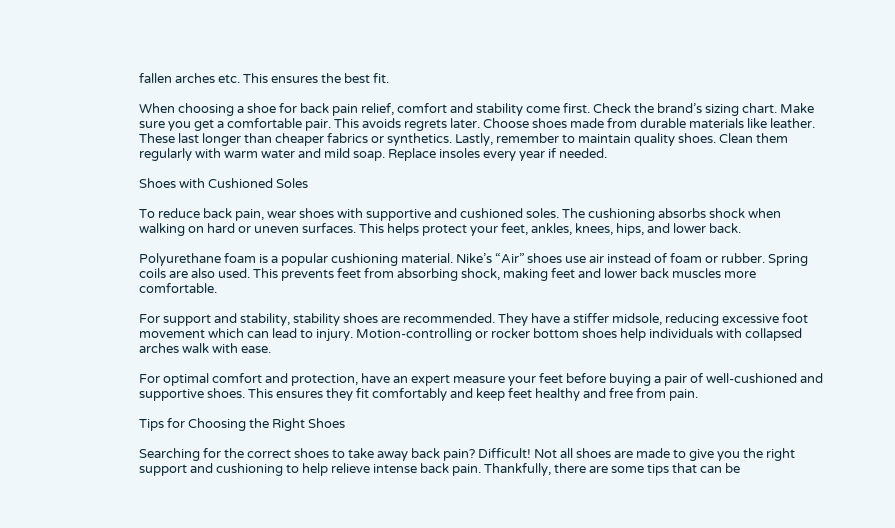fallen arches etc. This ensures the best fit.

When choosing a shoe for back pain relief, comfort and stability come first. Check the brand’s sizing chart. Make sure you get a comfortable pair. This avoids regrets later. Choose shoes made from durable materials like leather. These last longer than cheaper fabrics or synthetics. Lastly, remember to maintain quality shoes. Clean them regularly with warm water and mild soap. Replace insoles every year if needed.

Shoes with Cushioned Soles

To reduce back pain, wear shoes with supportive and cushioned soles. The cushioning absorbs shock when walking on hard or uneven surfaces. This helps protect your feet, ankles, knees, hips, and lower back.

Polyurethane foam is a popular cushioning material. Nike’s “Air” shoes use air instead of foam or rubber. Spring coils are also used. This prevents feet from absorbing shock, making feet and lower back muscles more comfortable.

For support and stability, stability shoes are recommended. They have a stiffer midsole, reducing excessive foot movement which can lead to injury. Motion-controlling or rocker bottom shoes help individuals with collapsed arches walk with ease.

For optimal comfort and protection, have an expert measure your feet before buying a pair of well-cushioned and supportive shoes. This ensures they fit comfortably and keep feet healthy and free from pain.

Tips for Choosing the Right Shoes

Searching for the correct shoes to take away back pain? Difficult! Not all shoes are made to give you the right support and cushioning to help relieve intense back pain. Thankfully, there are some tips that can be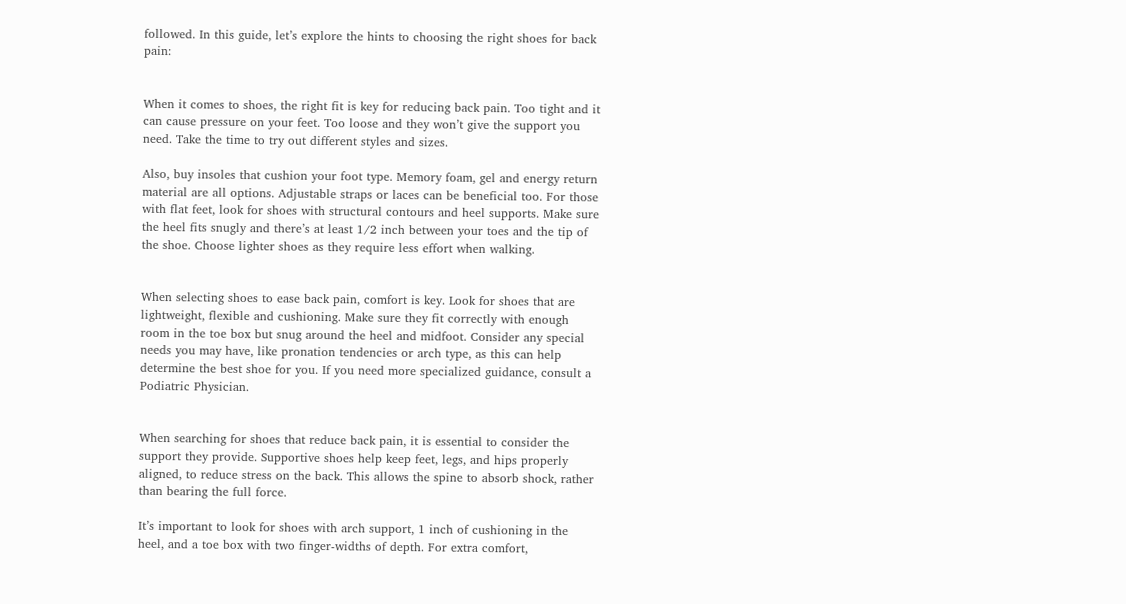followed. In this guide, let’s explore the hints to choosing the right shoes for back pain:


When it comes to shoes, the right fit is key for reducing back pain. Too tight and it can cause pressure on your feet. Too loose and they won’t give the support you need. Take the time to try out different styles and sizes.

Also, buy insoles that cushion your foot type. Memory foam, gel and energy return material are all options. Adjustable straps or laces can be beneficial too. For those with flat feet, look for shoes with structural contours and heel supports. Make sure the heel fits snugly and there’s at least 1/2 inch between your toes and the tip of the shoe. Choose lighter shoes as they require less effort when walking.


When selecting shoes to ease back pain, comfort is key. Look for shoes that are lightweight, flexible and cushioning. Make sure they fit correctly with enough room in the toe box but snug around the heel and midfoot. Consider any special needs you may have, like pronation tendencies or arch type, as this can help determine the best shoe for you. If you need more specialized guidance, consult a Podiatric Physician.


When searching for shoes that reduce back pain, it is essential to consider the support they provide. Supportive shoes help keep feet, legs, and hips properly aligned, to reduce stress on the back. This allows the spine to absorb shock, rather than bearing the full force.

It’s important to look for shoes with arch support, 1 inch of cushioning in the heel, and a toe box with two finger-widths of depth. For extra comfort,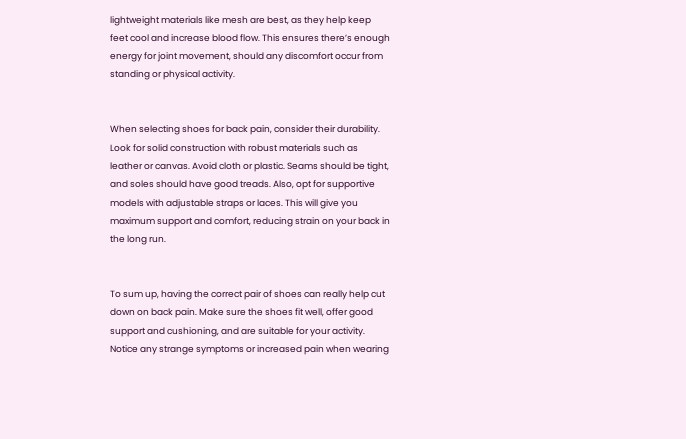lightweight materials like mesh are best, as they help keep feet cool and increase blood flow. This ensures there’s enough energy for joint movement, should any discomfort occur from standing or physical activity.


When selecting shoes for back pain, consider their durability. Look for solid construction with robust materials such as leather or canvas. Avoid cloth or plastic. Seams should be tight, and soles should have good treads. Also, opt for supportive models with adjustable straps or laces. This will give you maximum support and comfort, reducing strain on your back in the long run.


To sum up, having the correct pair of shoes can really help cut down on back pain. Make sure the shoes fit well, offer good support and cushioning, and are suitable for your activity. Notice any strange symptoms or increased pain when wearing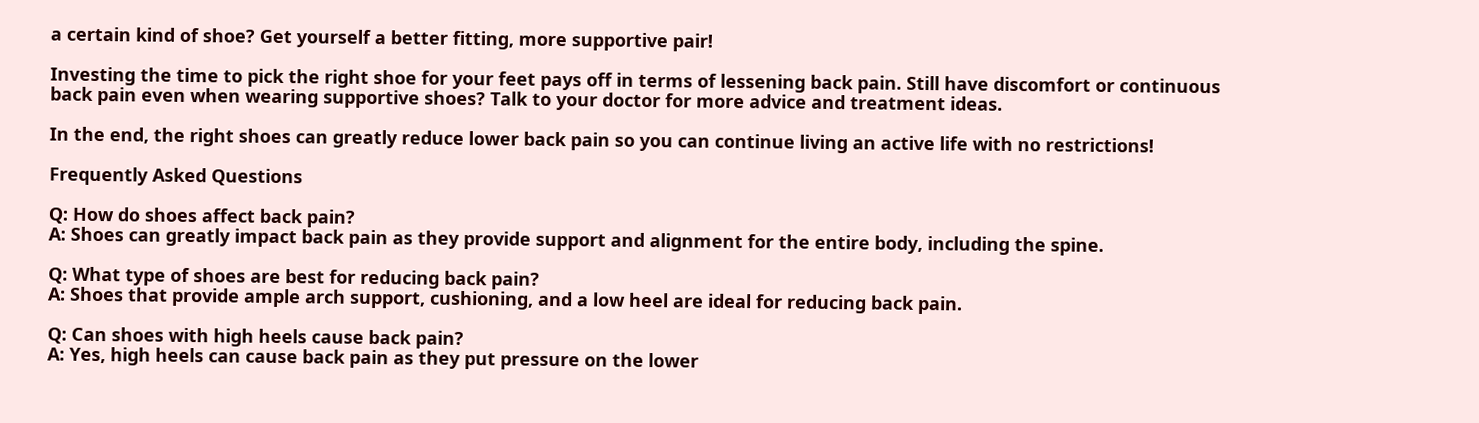a certain kind of shoe? Get yourself a better fitting, more supportive pair!

Investing the time to pick the right shoe for your feet pays off in terms of lessening back pain. Still have discomfort or continuous back pain even when wearing supportive shoes? Talk to your doctor for more advice and treatment ideas.

In the end, the right shoes can greatly reduce lower back pain so you can continue living an active life with no restrictions!

Frequently Asked Questions

Q: How do shoes affect back pain?
A: Shoes can greatly impact back pain as they provide support and alignment for the entire body, including the spine.

Q: What type of shoes are best for reducing back pain?
A: Shoes that provide ample arch support, cushioning, and a low heel are ideal for reducing back pain.

Q: Can shoes with high heels cause back pain?
A: Yes, high heels can cause back pain as they put pressure on the lower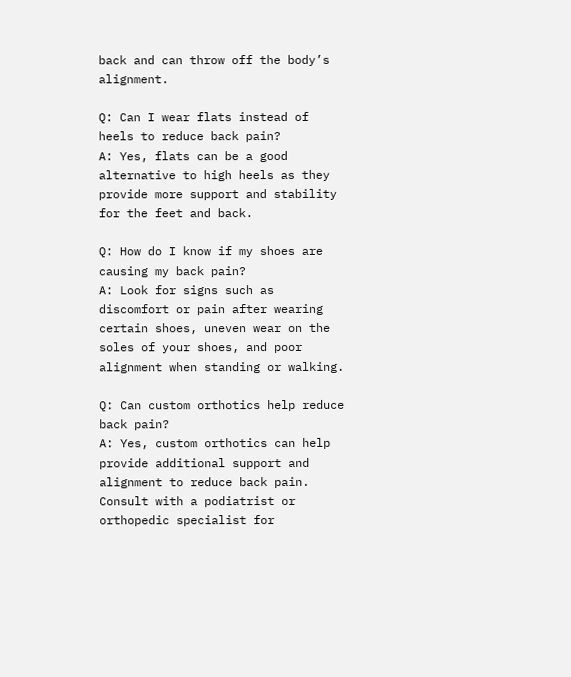back and can throw off the body’s alignment.

Q: Can I wear flats instead of heels to reduce back pain?
A: Yes, flats can be a good alternative to high heels as they provide more support and stability for the feet and back.

Q: How do I know if my shoes are causing my back pain?
A: Look for signs such as discomfort or pain after wearing certain shoes, uneven wear on the soles of your shoes, and poor alignment when standing or walking.

Q: Can custom orthotics help reduce back pain?
A: Yes, custom orthotics can help provide additional support and alignment to reduce back pain. Consult with a podiatrist or orthopedic specialist for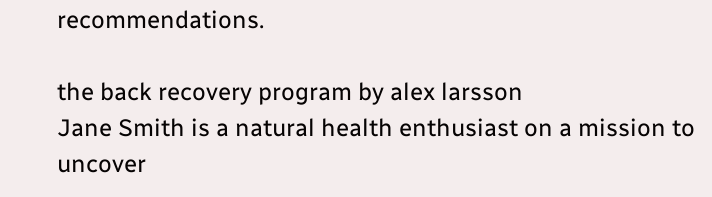recommendations.

the back recovery program by alex larsson
Jane Smith is a natural health enthusiast on a mission to uncover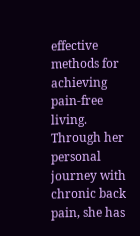effective methods for achieving pain-free living. Through her personal journey with chronic back pain, she has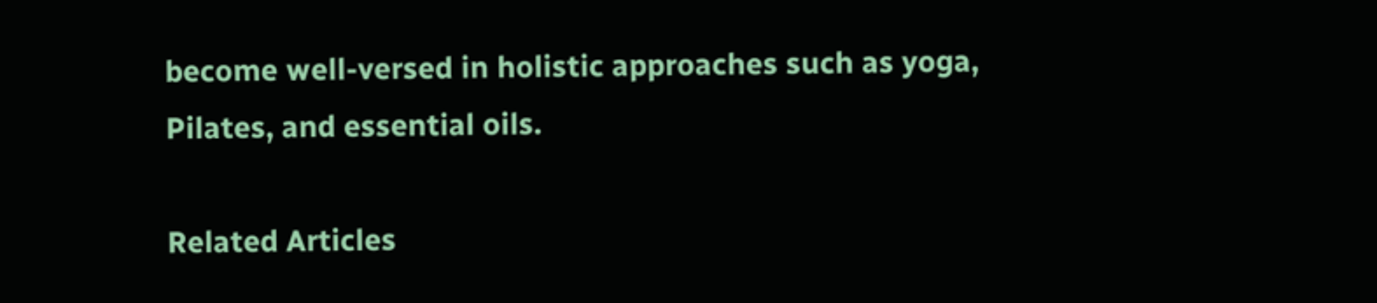become well-versed in holistic approaches such as yoga, Pilates, and essential oils.

Related Articles